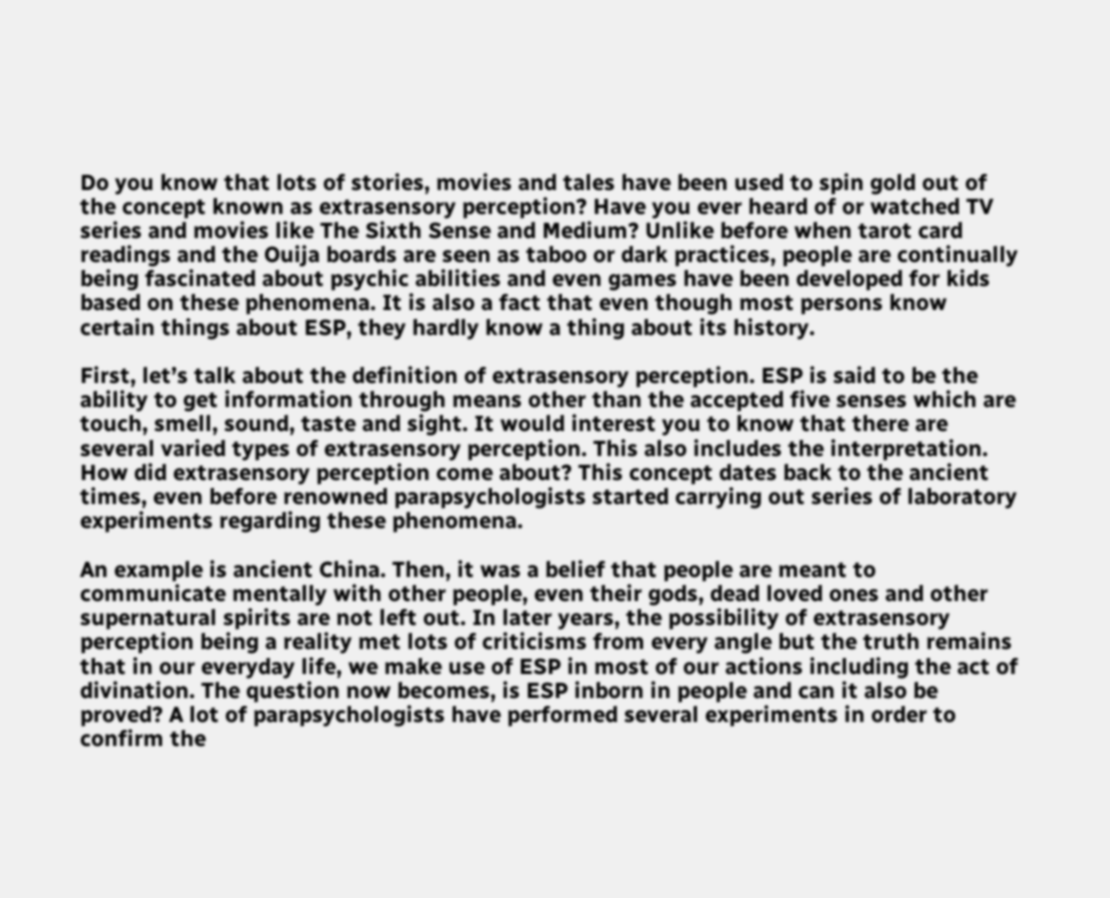Do you know that lots of stories, movies and tales have been used to spin gold out of the concept known as extrasensory perception? Have you ever heard of or watched TV series and movies like The Sixth Sense and Medium? Unlike before when tarot card readings and the Ouija boards are seen as taboo or dark practices, people are continually being fascinated about psychic abilities and even games have been developed for kids based on these phenomena. It is also a fact that even though most persons know certain things about ESP, they hardly know a thing about its history.

First, let’s talk about the definition of extrasensory perception. ESP is said to be the ability to get information through means other than the accepted five senses which are touch, smell, sound, taste and sight. It would interest you to know that there are several varied types of extrasensory perception. This also includes the interpretation. How did extrasensory perception come about? This concept dates back to the ancient times, even before renowned parapsychologists started carrying out series of laboratory experiments regarding these phenomena.

An example is ancient China. Then, it was a belief that people are meant to communicate mentally with other people, even their gods, dead loved ones and other supernatural spirits are not left out. In later years, the possibility of extrasensory perception being a reality met lots of criticisms from every angle but the truth remains that in our everyday life, we make use of ESP in most of our actions including the act of divination. The question now becomes, is ESP inborn in people and can it also be proved? A lot of parapsychologists have performed several experiments in order to confirm the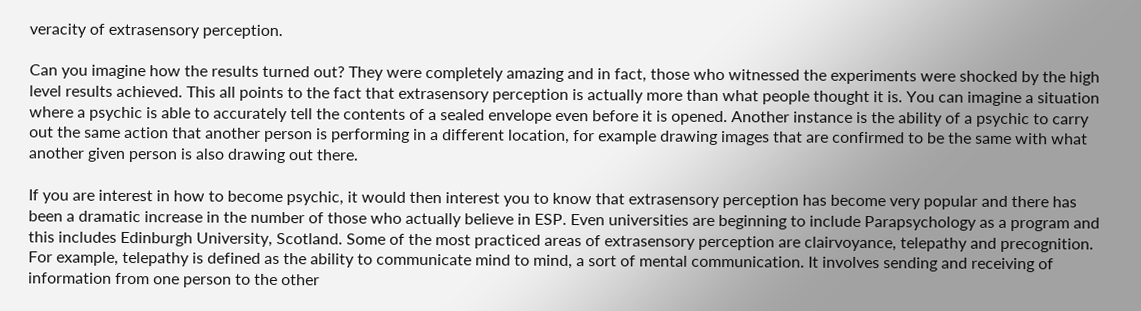veracity of extrasensory perception.

Can you imagine how the results turned out? They were completely amazing and in fact, those who witnessed the experiments were shocked by the high level results achieved. This all points to the fact that extrasensory perception is actually more than what people thought it is. You can imagine a situation where a psychic is able to accurately tell the contents of a sealed envelope even before it is opened. Another instance is the ability of a psychic to carry out the same action that another person is performing in a different location, for example drawing images that are confirmed to be the same with what another given person is also drawing out there.

If you are interest in how to become psychic, it would then interest you to know that extrasensory perception has become very popular and there has been a dramatic increase in the number of those who actually believe in ESP. Even universities are beginning to include Parapsychology as a program and this includes Edinburgh University, Scotland. Some of the most practiced areas of extrasensory perception are clairvoyance, telepathy and precognition. For example, telepathy is defined as the ability to communicate mind to mind, a sort of mental communication. It involves sending and receiving of information from one person to the other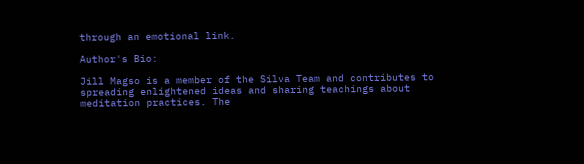through an emotional link.

Author's Bio:

Jill Magso is a member of the Silva Team and contributes to spreading enlightened ideas and sharing teachings about meditation practices. The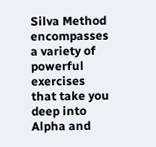Silva Method encompasses a variety of powerful exercises that take you deep into Alpha and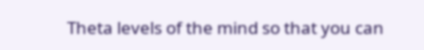Theta levels of the mind so that you can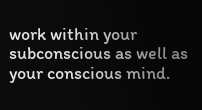work within your subconscious as well as your conscious mind.